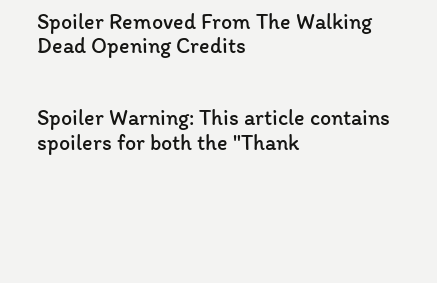Spoiler Removed From The Walking Dead Opening Credits


Spoiler Warning: This article contains spoilers for both the "Thank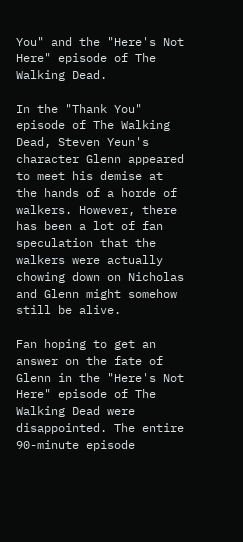You" and the "Here's Not Here" episode of The Walking Dead.

In the "Thank You" episode of The Walking Dead, Steven Yeun's character Glenn appeared to meet his demise at the hands of a horde of walkers. However, there has been a lot of fan speculation that the walkers were actually chowing down on Nicholas and Glenn might somehow still be alive.

Fan hoping to get an answer on the fate of Glenn in the "Here's Not Here" episode of The Walking Dead were disappointed. The entire 90-minute episode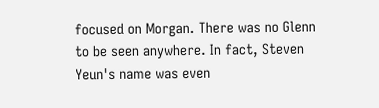focused on Morgan. There was no Glenn to be seen anywhere. In fact, Steven Yeun's name was even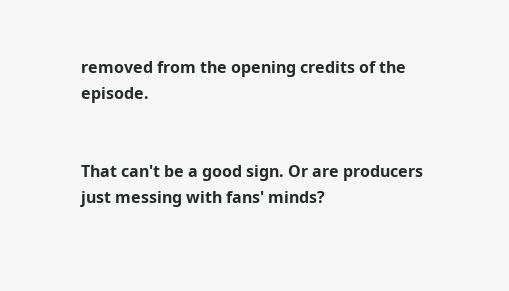removed from the opening credits of the episode.


That can't be a good sign. Or are producers just messing with fans' minds?